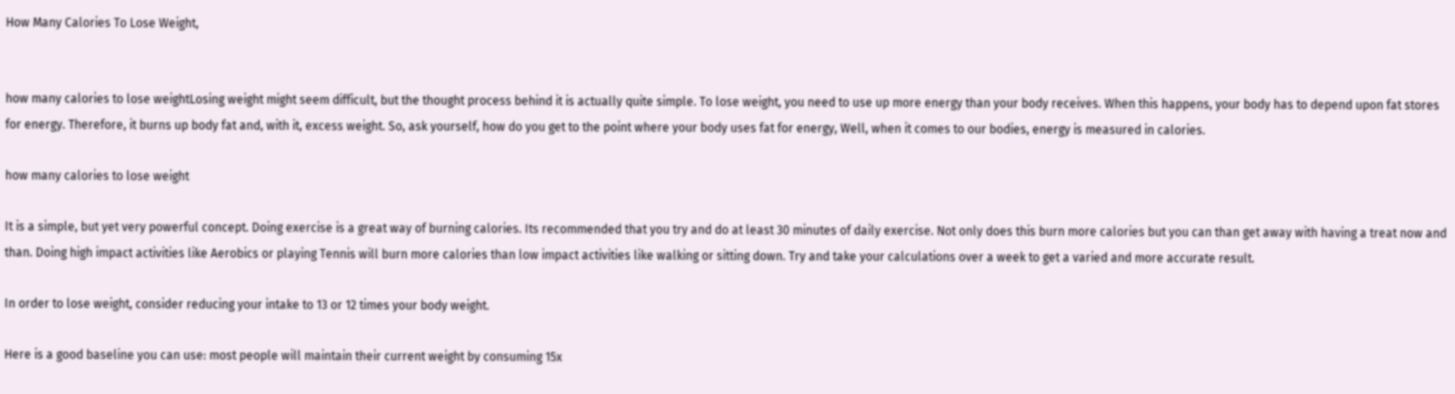How Many Calories To Lose Weight,


how many calories to lose weightLosing weight might seem difficult, but the thought process behind it is actually quite simple. To lose weight, you need to use up more energy than your body receives. When this happens, your body has to depend upon fat stores for energy. Therefore, it burns up body fat and, with it, excess weight. So, ask yourself, how do you get to the point where your body uses fat for energy, Well, when it comes to our bodies, energy is measured in calories.

how many calories to lose weight

It is a simple, but yet very powerful concept. Doing exercise is a great way of burning calories. Its recommended that you try and do at least 30 minutes of daily exercise. Not only does this burn more calories but you can than get away with having a treat now and than. Doing high impact activities like Aerobics or playing Tennis will burn more calories than low impact activities like walking or sitting down. Try and take your calculations over a week to get a varied and more accurate result.

In order to lose weight, consider reducing your intake to 13 or 12 times your body weight.

Here is a good baseline you can use: most people will maintain their current weight by consuming 15x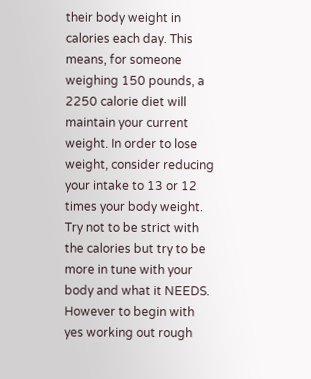their body weight in calories each day. This means, for someone weighing 150 pounds, a 2250 calorie diet will maintain your current weight. In order to lose weight, consider reducing your intake to 13 or 12 times your body weight. Try not to be strict with the calories but try to be more in tune with your body and what it NEEDS. However to begin with yes working out rough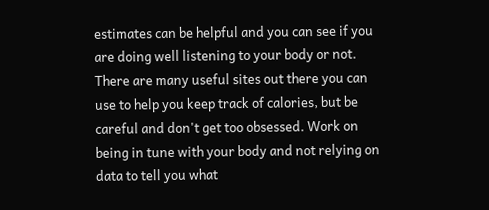estimates can be helpful and you can see if you are doing well listening to your body or not. There are many useful sites out there you can use to help you keep track of calories, but be careful and don't get too obsessed. Work on being in tune with your body and not relying on data to tell you what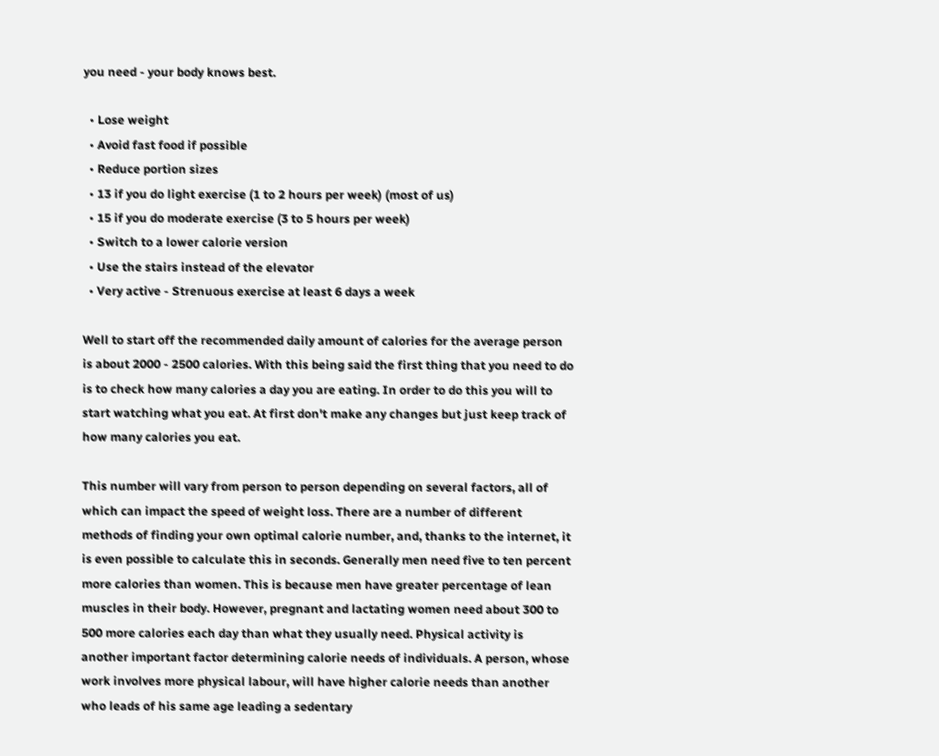you need - your body knows best.

  • Lose weight
  • Avoid fast food if possible
  • Reduce portion sizes
  • 13 if you do light exercise (1 to 2 hours per week) (most of us)
  • 15 if you do moderate exercise (3 to 5 hours per week)
  • Switch to a lower calorie version
  • Use the stairs instead of the elevator
  • Very active - Strenuous exercise at least 6 days a week

Well to start off the recommended daily amount of calories for the average person is about 2000 - 2500 calories. With this being said the first thing that you need to do is to check how many calories a day you are eating. In order to do this you will to start watching what you eat. At first don't make any changes but just keep track of how many calories you eat.

This number will vary from person to person depending on several factors, all of which can impact the speed of weight loss. There are a number of different methods of finding your own optimal calorie number, and, thanks to the internet, it is even possible to calculate this in seconds. Generally men need five to ten percent more calories than women. This is because men have greater percentage of lean muscles in their body. However, pregnant and lactating women need about 300 to 500 more calories each day than what they usually need. Physical activity is another important factor determining calorie needs of individuals. A person, whose work involves more physical labour, will have higher calorie needs than another who leads of his same age leading a sedentary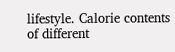lifestyle. Calorie contents of different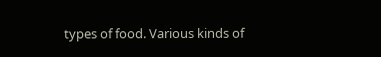types of food. Various kinds of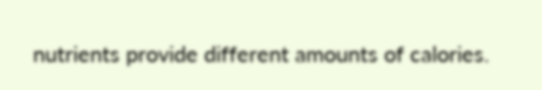nutrients provide different amounts of calories.